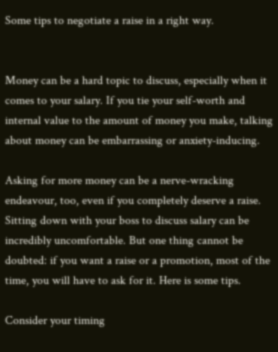Some tips to negotiate a raise in a right way.


Money can be a hard topic to discuss, especially when it comes to your salary. If you tie your self-worth and internal value to the amount of money you make, talking about money can be embarrassing or anxiety-inducing.

Asking for more money can be a nerve-wracking endeavour, too, even if you completely deserve a raise. Sitting down with your boss to discuss salary can be incredibly uncomfortable. But one thing cannot be doubted: if you want a raise or a promotion, most of the time, you will have to ask for it. Here is some tips.

Consider your timing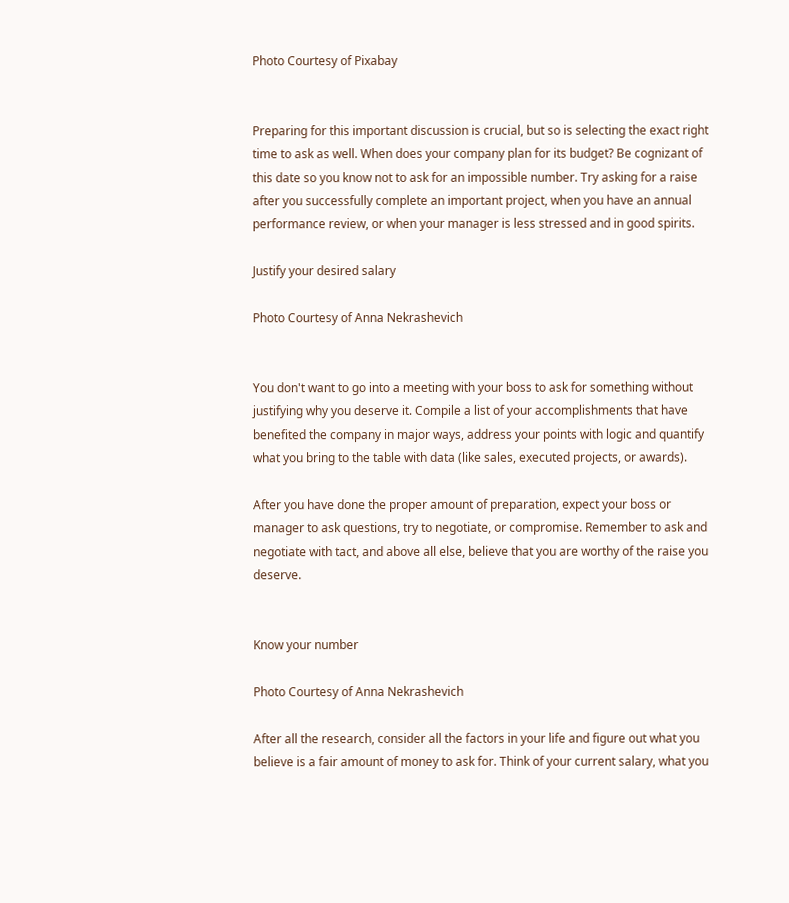Photo Courtesy of Pixabay


Preparing for this important discussion is crucial, but so is selecting the exact right time to ask as well. When does your company plan for its budget? Be cognizant of this date so you know not to ask for an impossible number. Try asking for a raise after you successfully complete an important project, when you have an annual performance review, or when your manager is less stressed and in good spirits.

Justify your desired salary

Photo Courtesy of Anna Nekrashevich


You don't want to go into a meeting with your boss to ask for something without justifying why you deserve it. Compile a list of your accomplishments that have benefited the company in major ways, address your points with logic and quantify what you bring to the table with data (like sales, executed projects, or awards).

After you have done the proper amount of preparation, expect your boss or manager to ask questions, try to negotiate, or compromise. Remember to ask and negotiate with tact, and above all else, believe that you are worthy of the raise you deserve.


Know your number

Photo Courtesy of Anna Nekrashevich

After all the research, consider all the factors in your life and figure out what you believe is a fair amount of money to ask for. Think of your current salary, what you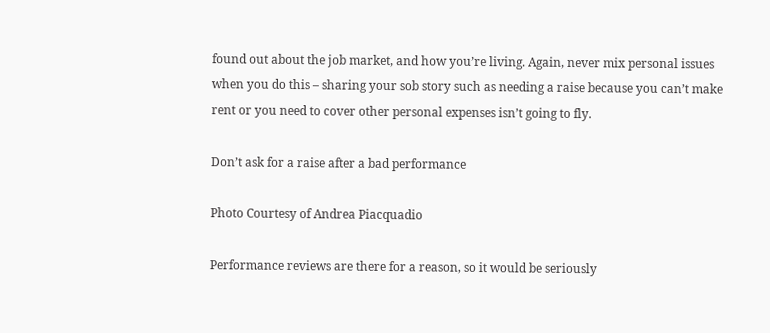found out about the job market, and how you’re living. Again, never mix personal issues when you do this – sharing your sob story such as needing a raise because you can’t make rent or you need to cover other personal expenses isn’t going to fly.

Don’t ask for a raise after a bad performance

Photo Courtesy of Andrea Piacquadio

Performance reviews are there for a reason, so it would be seriously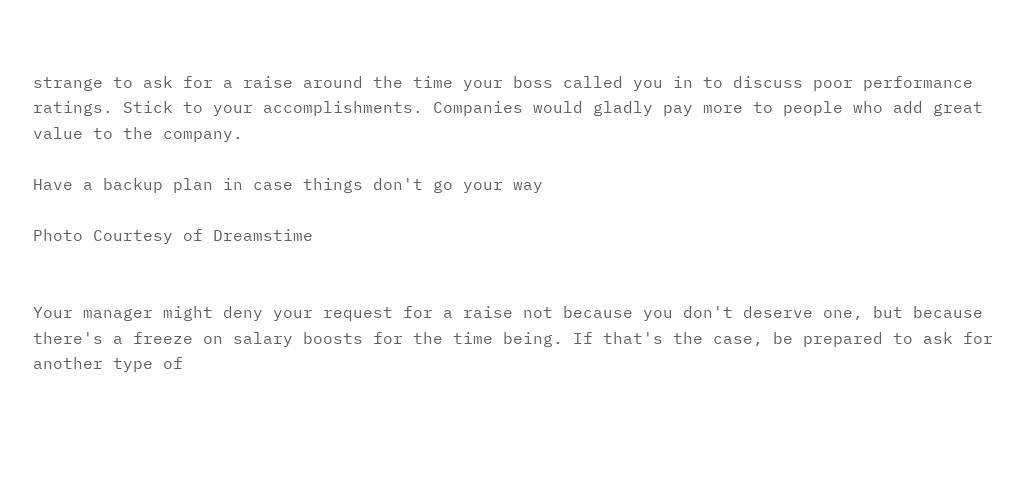strange to ask for a raise around the time your boss called you in to discuss poor performance ratings. Stick to your accomplishments. Companies would gladly pay more to people who add great value to the company.

Have a backup plan in case things don't go your way

Photo Courtesy of Dreamstime


Your manager might deny your request for a raise not because you don't deserve one, but because there's a freeze on salary boosts for the time being. If that's the case, be prepared to ask for another type of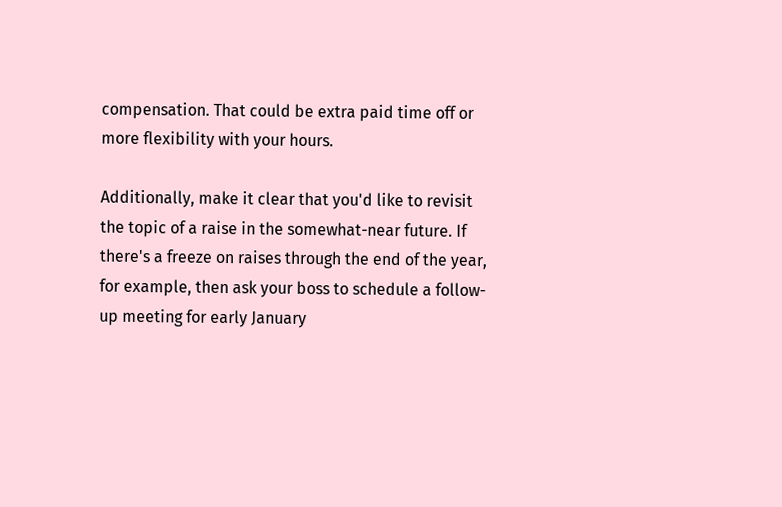compensation. That could be extra paid time off or more flexibility with your hours.

Additionally, make it clear that you'd like to revisit the topic of a raise in the somewhat-near future. If there's a freeze on raises through the end of the year, for example, then ask your boss to schedule a follow-up meeting for early January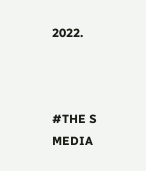2022.



#THE S MEDIA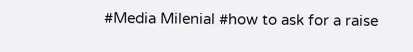#Media Milenial #how to ask for a raise